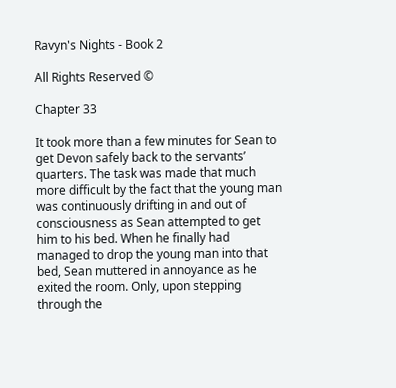Ravyn's Nights - Book 2

All Rights Reserved ©

Chapter 33

It took more than a few minutes for Sean to get Devon safely back to the servants’ quarters. The task was made that much more difficult by the fact that the young man was continuously drifting in and out of consciousness as Sean attempted to get him to his bed. When he finally had managed to drop the young man into that bed, Sean muttered in annoyance as he exited the room. Only, upon stepping through the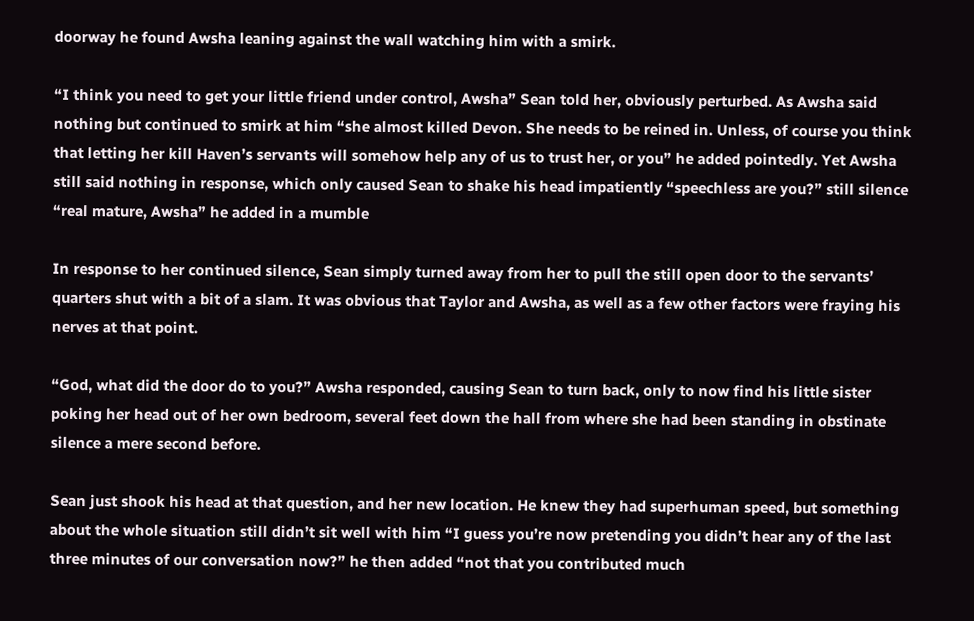doorway he found Awsha leaning against the wall watching him with a smirk.

“I think you need to get your little friend under control, Awsha” Sean told her, obviously perturbed. As Awsha said nothing but continued to smirk at him “she almost killed Devon. She needs to be reined in. Unless, of course you think that letting her kill Haven’s servants will somehow help any of us to trust her, or you” he added pointedly. Yet Awsha still said nothing in response, which only caused Sean to shake his head impatiently “speechless are you?” still silence “real mature, Awsha” he added in a mumble

In response to her continued silence, Sean simply turned away from her to pull the still open door to the servants’ quarters shut with a bit of a slam. It was obvious that Taylor and Awsha, as well as a few other factors were fraying his nerves at that point.

“God, what did the door do to you?” Awsha responded, causing Sean to turn back, only to now find his little sister poking her head out of her own bedroom, several feet down the hall from where she had been standing in obstinate silence a mere second before.

Sean just shook his head at that question, and her new location. He knew they had superhuman speed, but something about the whole situation still didn’t sit well with him “I guess you’re now pretending you didn’t hear any of the last three minutes of our conversation now?” he then added “not that you contributed much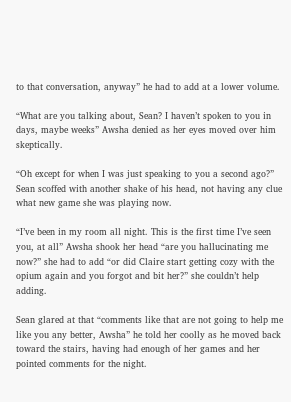to that conversation, anyway” he had to add at a lower volume.

“What are you talking about, Sean? I haven’t spoken to you in days, maybe weeks” Awsha denied as her eyes moved over him skeptically.

“Oh except for when I was just speaking to you a second ago?” Sean scoffed with another shake of his head, not having any clue what new game she was playing now.

“I’ve been in my room all night. This is the first time I’ve seen you, at all” Awsha shook her head “are you hallucinating me now?” she had to add “or did Claire start getting cozy with the opium again and you forgot and bit her?” she couldn’t help adding.

Sean glared at that “comments like that are not going to help me like you any better, Awsha” he told her coolly as he moved back toward the stairs, having had enough of her games and her pointed comments for the night.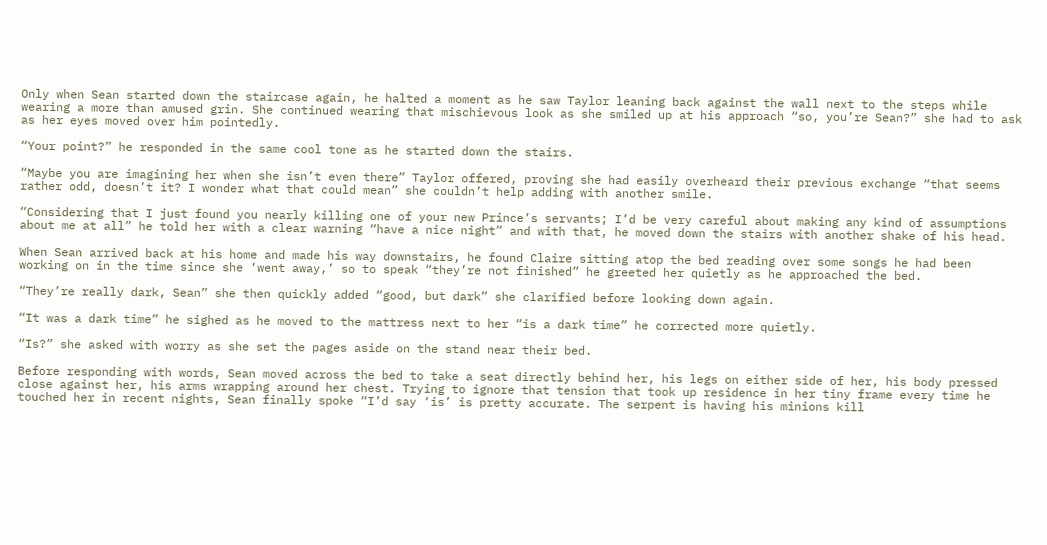Only when Sean started down the staircase again, he halted a moment as he saw Taylor leaning back against the wall next to the steps while wearing a more than amused grin. She continued wearing that mischievous look as she smiled up at his approach “so, you’re Sean?” she had to ask as her eyes moved over him pointedly.

“Your point?” he responded in the same cool tone as he started down the stairs.

“Maybe you are imagining her when she isn’t even there” Taylor offered, proving she had easily overheard their previous exchange “that seems rather odd, doesn’t it? I wonder what that could mean” she couldn’t help adding with another smile.

“Considering that I just found you nearly killing one of your new Prince’s servants; I’d be very careful about making any kind of assumptions about me at all” he told her with a clear warning “have a nice night” and with that, he moved down the stairs with another shake of his head.

When Sean arrived back at his home and made his way downstairs, he found Claire sitting atop the bed reading over some songs he had been working on in the time since she ‘went away,’ so to speak “they’re not finished” he greeted her quietly as he approached the bed.

“They’re really dark, Sean” she then quickly added “good, but dark” she clarified before looking down again.

“It was a dark time” he sighed as he moved to the mattress next to her “is a dark time” he corrected more quietly.

“Is?” she asked with worry as she set the pages aside on the stand near their bed.

Before responding with words, Sean moved across the bed to take a seat directly behind her, his legs on either side of her, his body pressed close against her, his arms wrapping around her chest. Trying to ignore that tension that took up residence in her tiny frame every time he touched her in recent nights, Sean finally spoke “I’d say ‘is’ is pretty accurate. The serpent is having his minions kill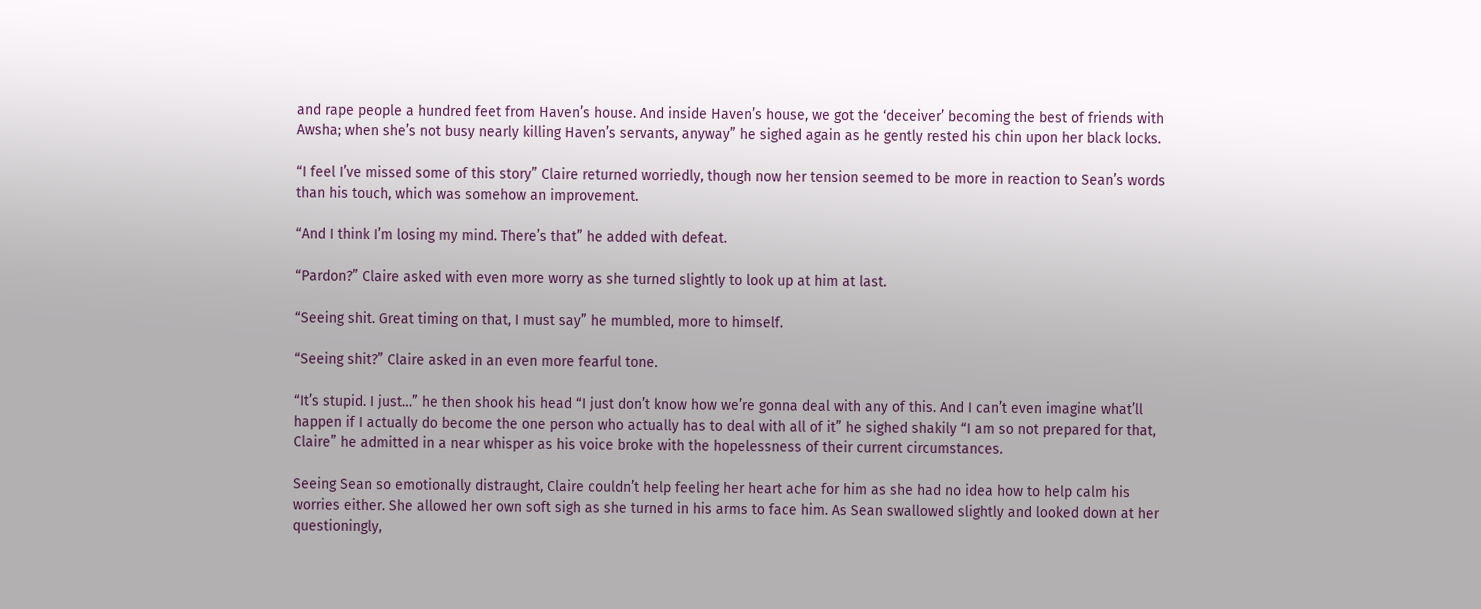and rape people a hundred feet from Haven’s house. And inside Haven’s house, we got the ‘deceiver’ becoming the best of friends with Awsha; when she’s not busy nearly killing Haven’s servants, anyway” he sighed again as he gently rested his chin upon her black locks.

“I feel I’ve missed some of this story” Claire returned worriedly, though now her tension seemed to be more in reaction to Sean’s words than his touch, which was somehow an improvement.

“And I think I’m losing my mind. There’s that” he added with defeat.

“Pardon?” Claire asked with even more worry as she turned slightly to look up at him at last.

“Seeing shit. Great timing on that, I must say” he mumbled, more to himself.

“Seeing shit?” Claire asked in an even more fearful tone.

“It’s stupid. I just…” he then shook his head “I just don’t know how we’re gonna deal with any of this. And I can’t even imagine what’ll happen if I actually do become the one person who actually has to deal with all of it” he sighed shakily “I am so not prepared for that, Claire” he admitted in a near whisper as his voice broke with the hopelessness of their current circumstances.

Seeing Sean so emotionally distraught, Claire couldn’t help feeling her heart ache for him as she had no idea how to help calm his worries either. She allowed her own soft sigh as she turned in his arms to face him. As Sean swallowed slightly and looked down at her questioningly,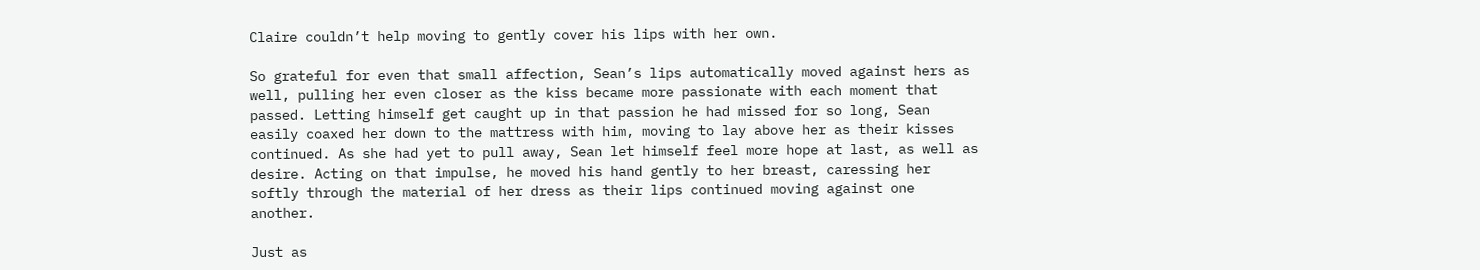Claire couldn’t help moving to gently cover his lips with her own.

So grateful for even that small affection, Sean’s lips automatically moved against hers as well, pulling her even closer as the kiss became more passionate with each moment that passed. Letting himself get caught up in that passion he had missed for so long, Sean easily coaxed her down to the mattress with him, moving to lay above her as their kisses continued. As she had yet to pull away, Sean let himself feel more hope at last, as well as desire. Acting on that impulse, he moved his hand gently to her breast, caressing her softly through the material of her dress as their lips continued moving against one another.

Just as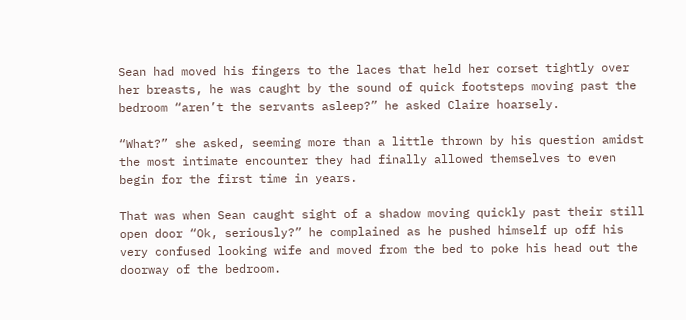Sean had moved his fingers to the laces that held her corset tightly over her breasts, he was caught by the sound of quick footsteps moving past the bedroom “aren’t the servants asleep?” he asked Claire hoarsely.

“What?” she asked, seeming more than a little thrown by his question amidst the most intimate encounter they had finally allowed themselves to even begin for the first time in years.

That was when Sean caught sight of a shadow moving quickly past their still open door “Ok, seriously?” he complained as he pushed himself up off his very confused looking wife and moved from the bed to poke his head out the doorway of the bedroom.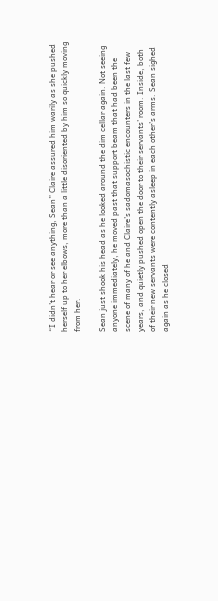“I didn’t hear or see anything, Sean” Claire assured him warily as she pushed herself up to her elbows, more than a little disoriented by him so quickly moving from her.

Sean just shook his head as he looked around the dim cellar again. Not seeing anyone immediately, he moved past that support beam that had been the scene of many of he and Claire’s sadomasochistic encounters in the last few years, and quietly pushed open the door to their servants’ room. Inside, both of their new servants were contently asleep in each other’s arms. Sean sighed again as he closed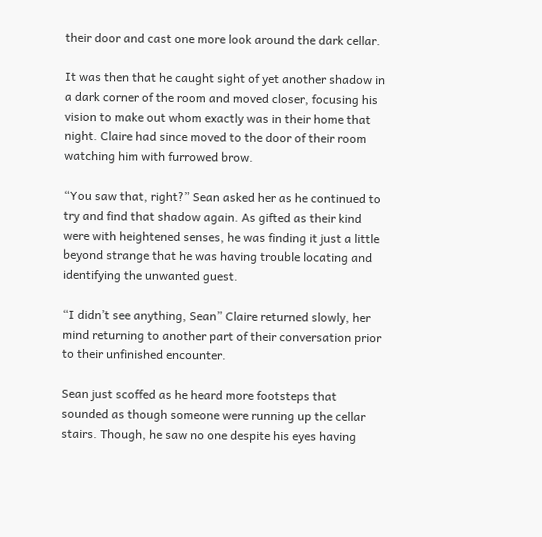their door and cast one more look around the dark cellar.

It was then that he caught sight of yet another shadow in a dark corner of the room and moved closer, focusing his vision to make out whom exactly was in their home that night. Claire had since moved to the door of their room watching him with furrowed brow.

“You saw that, right?” Sean asked her as he continued to try and find that shadow again. As gifted as their kind were with heightened senses, he was finding it just a little beyond strange that he was having trouble locating and identifying the unwanted guest.

“I didn’t see anything, Sean” Claire returned slowly, her mind returning to another part of their conversation prior to their unfinished encounter.

Sean just scoffed as he heard more footsteps that sounded as though someone were running up the cellar stairs. Though, he saw no one despite his eyes having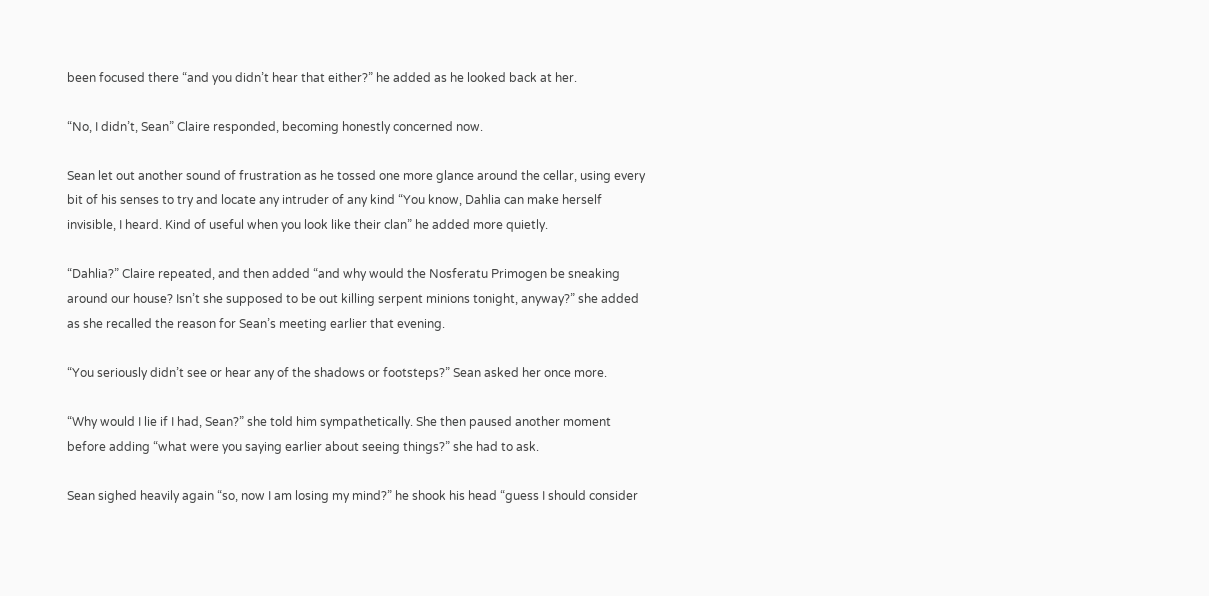been focused there “and you didn’t hear that either?” he added as he looked back at her.

“No, I didn’t, Sean” Claire responded, becoming honestly concerned now.

Sean let out another sound of frustration as he tossed one more glance around the cellar, using every bit of his senses to try and locate any intruder of any kind “You know, Dahlia can make herself invisible, I heard. Kind of useful when you look like their clan” he added more quietly.

“Dahlia?” Claire repeated, and then added “and why would the Nosferatu Primogen be sneaking around our house? Isn’t she supposed to be out killing serpent minions tonight, anyway?” she added as she recalled the reason for Sean’s meeting earlier that evening.

“You seriously didn’t see or hear any of the shadows or footsteps?” Sean asked her once more.

“Why would I lie if I had, Sean?” she told him sympathetically. She then paused another moment before adding “what were you saying earlier about seeing things?” she had to ask.

Sean sighed heavily again “so, now I am losing my mind?” he shook his head “guess I should consider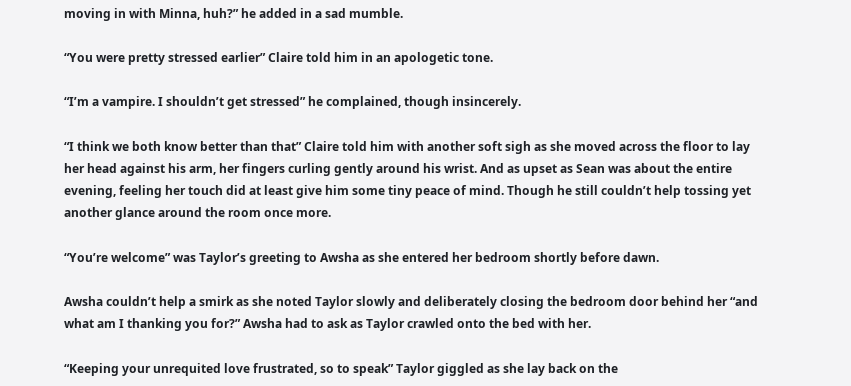moving in with Minna, huh?” he added in a sad mumble.

“You were pretty stressed earlier” Claire told him in an apologetic tone.

“I’m a vampire. I shouldn’t get stressed” he complained, though insincerely.

“I think we both know better than that” Claire told him with another soft sigh as she moved across the floor to lay her head against his arm, her fingers curling gently around his wrist. And as upset as Sean was about the entire evening, feeling her touch did at least give him some tiny peace of mind. Though he still couldn’t help tossing yet another glance around the room once more.

“You’re welcome” was Taylor’s greeting to Awsha as she entered her bedroom shortly before dawn.

Awsha couldn’t help a smirk as she noted Taylor slowly and deliberately closing the bedroom door behind her “and what am I thanking you for?” Awsha had to ask as Taylor crawled onto the bed with her.

“Keeping your unrequited love frustrated, so to speak” Taylor giggled as she lay back on the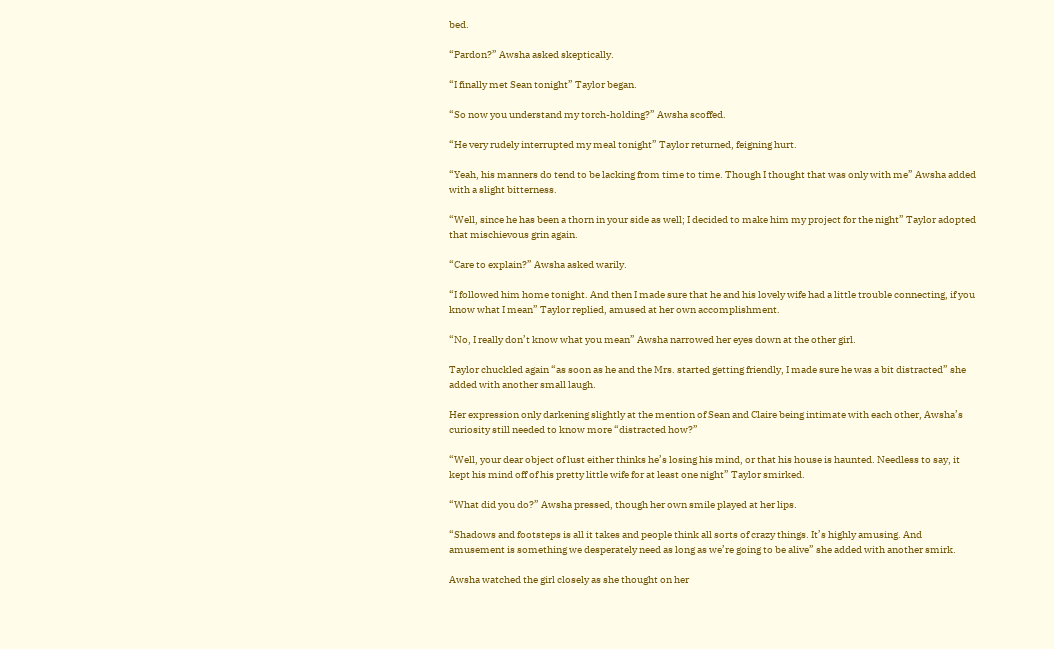bed.

“Pardon?” Awsha asked skeptically.

“I finally met Sean tonight” Taylor began.

“So now you understand my torch-holding?” Awsha scoffed.

“He very rudely interrupted my meal tonight” Taylor returned, feigning hurt.

“Yeah, his manners do tend to be lacking from time to time. Though I thought that was only with me” Awsha added with a slight bitterness.

“Well, since he has been a thorn in your side as well; I decided to make him my project for the night” Taylor adopted that mischievous grin again.

“Care to explain?” Awsha asked warily.

“I followed him home tonight. And then I made sure that he and his lovely wife had a little trouble connecting, if you know what I mean” Taylor replied, amused at her own accomplishment.

“No, I really don’t know what you mean” Awsha narrowed her eyes down at the other girl.

Taylor chuckled again “as soon as he and the Mrs. started getting friendly, I made sure he was a bit distracted” she added with another small laugh.

Her expression only darkening slightly at the mention of Sean and Claire being intimate with each other, Awsha’s curiosity still needed to know more “distracted how?”

“Well, your dear object of lust either thinks he’s losing his mind, or that his house is haunted. Needless to say, it kept his mind off of his pretty little wife for at least one night” Taylor smirked.

“What did you do?” Awsha pressed, though her own smile played at her lips.

“Shadows and footsteps is all it takes and people think all sorts of crazy things. It’s highly amusing. And amusement is something we desperately need as long as we’re going to be alive” she added with another smirk.

Awsha watched the girl closely as she thought on her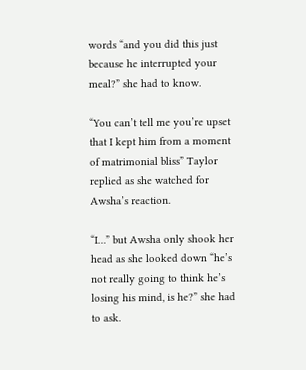words “and you did this just because he interrupted your meal?” she had to know.

“You can’t tell me you’re upset that I kept him from a moment of matrimonial bliss” Taylor replied as she watched for Awsha’s reaction.

“I…” but Awsha only shook her head as she looked down “he’s not really going to think he’s losing his mind, is he?” she had to ask.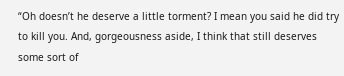“Oh doesn’t he deserve a little torment? I mean you said he did try to kill you. And, gorgeousness aside, I think that still deserves some sort of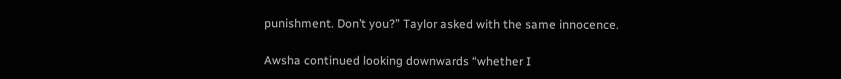punishment. Don’t you?” Taylor asked with the same innocence.

Awsha continued looking downwards “whether I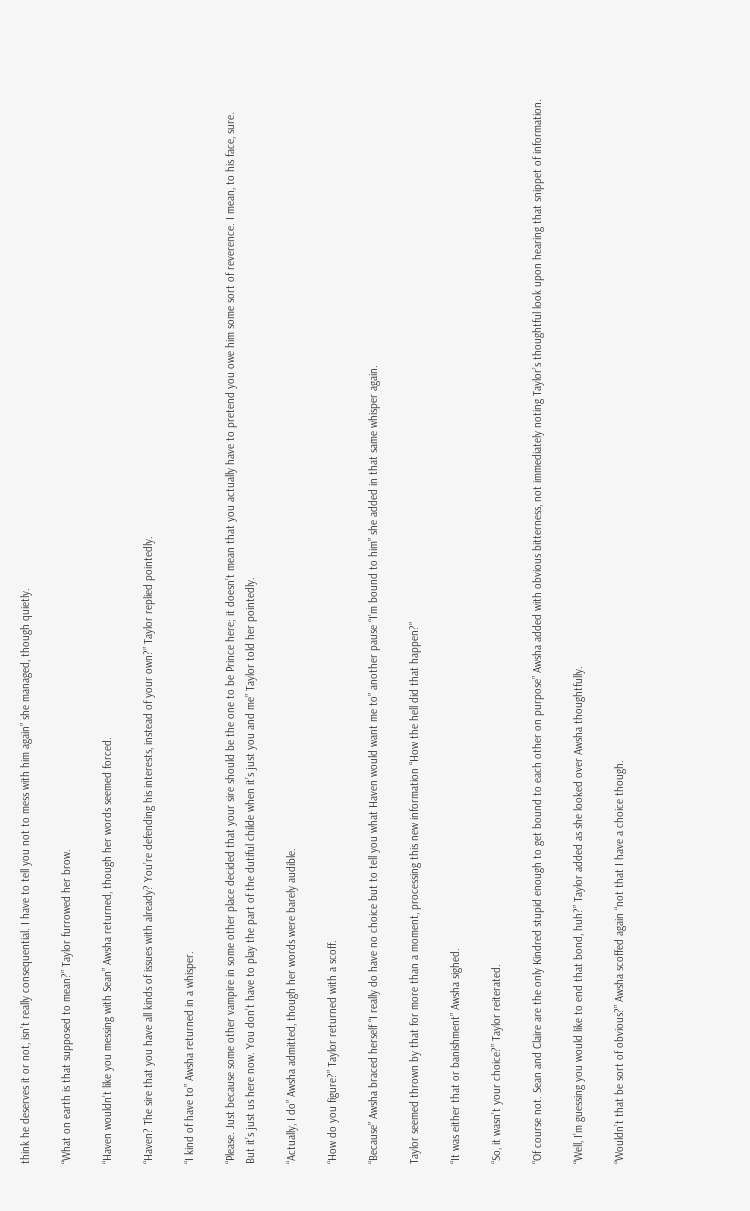think he deserves it or not, isn’t really consequential. I have to tell you not to mess with him again” she managed, though quietly.

“What on earth is that supposed to mean?” Taylor furrowed her brow.

“Haven wouldn’t like you messing with Sean” Awsha returned, though her words seemed forced.

“Haven? The sire that you have all kinds of issues with already? You’re defending his interests, instead of your own?” Taylor replied pointedly.

“I kind of have to” Awsha returned in a whisper.

“Please. Just because some other vampire in some other place decided that your sire should be the one to be Prince here; it doesn’t mean that you actually have to pretend you owe him some sort of reverence. I mean, to his face, sure. But it’s just us here now. You don’t have to play the part of the dutiful childe when it’s just you and me” Taylor told her pointedly.

“Actually, I do” Awsha admitted, though her words were barely audible.

“How do you figure?” Taylor returned with a scoff.

“Because” Awsha braced herself “I really do have no choice but to tell you what Haven would want me to” another pause “I’m bound to him” she added in that same whisper again.

Taylor seemed thrown by that for more than a moment, processing this new information “How the hell did that happen?”

“It was either that or banishment” Awsha sighed.

“So, it wasn’t your choice?” Taylor reiterated.

“Of course not. Sean and Claire are the only Kindred stupid enough to get bound to each other on purpose” Awsha added with obvious bitterness, not immediately noting Taylor’s thoughtful look upon hearing that snippet of information.

“Well, I’m guessing you would like to end that bond, huh?” Taylor added as she looked over Awsha thoughtfully.

“Wouldn’t that be sort of obvious?” Awsha scoffed again “not that I have a choice though.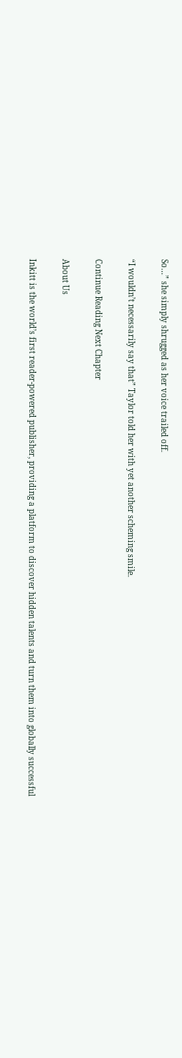So…” she simply shrugged as her voice trailed off.

“I wouldn’t necessarily say that” Taylor told her with yet another scheming smile.

Continue Reading Next Chapter

About Us

Inkitt is the world’s first reader-powered publisher, providing a platform to discover hidden talents and turn them into globally successful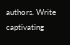authors. Write captivating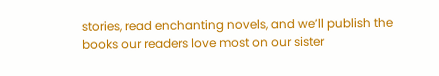stories, read enchanting novels, and we’ll publish the books our readers love most on our sister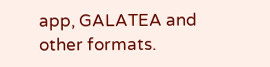app, GALATEA and other formats.